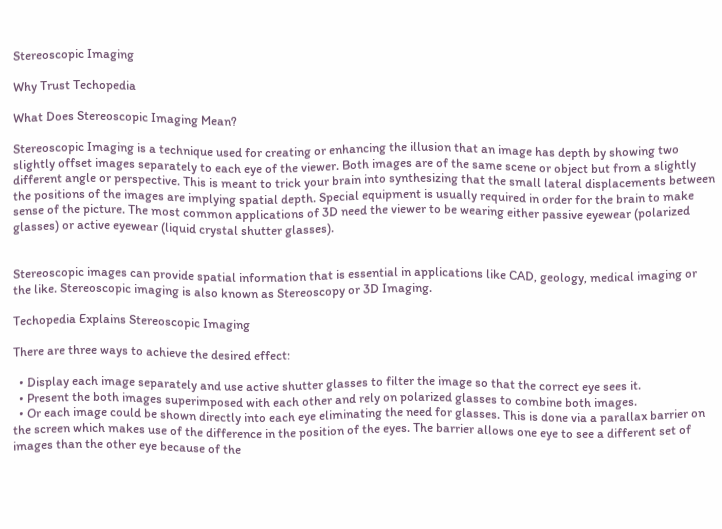Stereoscopic Imaging

Why Trust Techopedia

What Does Stereoscopic Imaging Mean?

Stereoscopic Imaging is a technique used for creating or enhancing the illusion that an image has depth by showing two slightly offset images separately to each eye of the viewer. Both images are of the same scene or object but from a slightly different angle or perspective. This is meant to trick your brain into synthesizing that the small lateral displacements between the positions of the images are implying spatial depth. Special equipment is usually required in order for the brain to make sense of the picture. The most common applications of 3D need the viewer to be wearing either passive eyewear (polarized glasses) or active eyewear (liquid crystal shutter glasses).


Stereoscopic images can provide spatial information that is essential in applications like CAD, geology, medical imaging or the like. Stereoscopic imaging is also known as Stereoscopy or 3D Imaging.

Techopedia Explains Stereoscopic Imaging

There are three ways to achieve the desired effect:

  • Display each image separately and use active shutter glasses to filter the image so that the correct eye sees it.
  • Present the both images superimposed with each other and rely on polarized glasses to combine both images.
  • Or each image could be shown directly into each eye eliminating the need for glasses. This is done via a parallax barrier on the screen which makes use of the difference in the position of the eyes. The barrier allows one eye to see a different set of images than the other eye because of the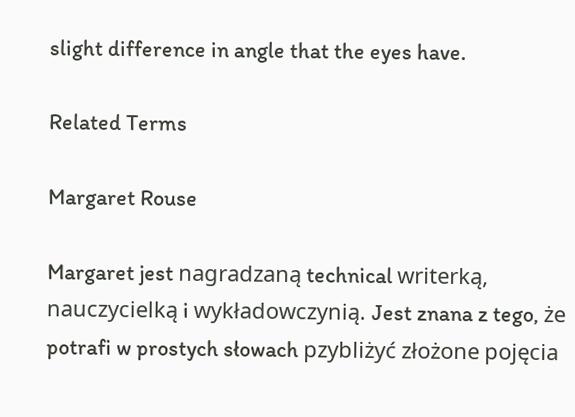slight difference in angle that the eyes have.

Related Terms

Margaret Rouse

Margaret jest nagradzaną technical writerką, nauczycielką i wykładowczynią. Jest znana z tego, że potrafi w prostych słowach pzybliżyć złożone pojęcia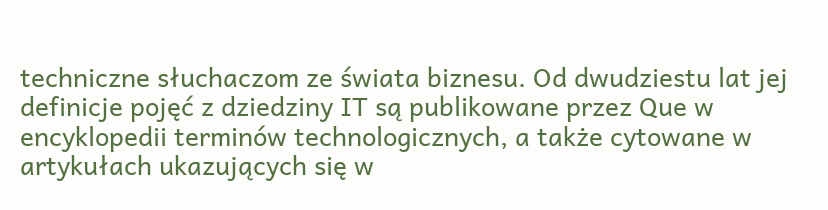techniczne słuchaczom ze świata biznesu. Od dwudziestu lat jej definicje pojęć z dziedziny IT są publikowane przez Que w encyklopedii terminów technologicznych, a także cytowane w artykułach ukazujących się w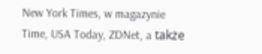New York Times, w magazynie Time, USA Today, ZDNet, a także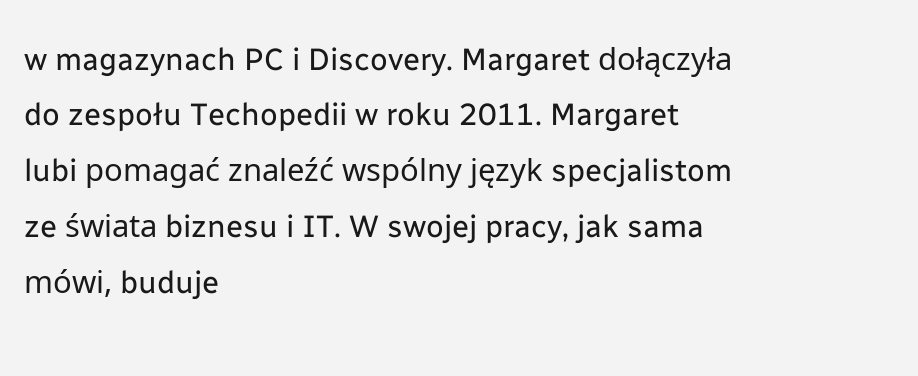w magazynach PC i Discovery. Margaret dołączyła do zespołu Techopedii w roku 2011. Margaret lubi pomagać znaleźć wspólny język specjalistom ze świata biznesu i IT. W swojej pracy, jak sama mówi, buduje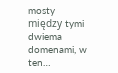mosty między tymi dwiema domenami, w ten…